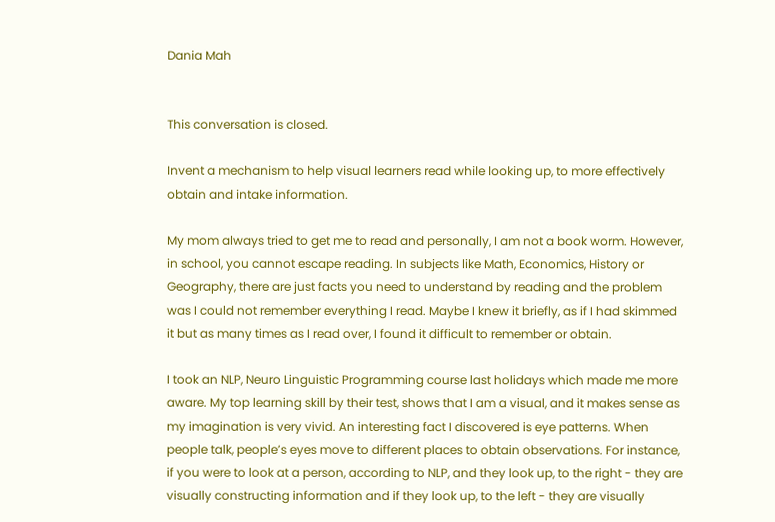Dania Mah


This conversation is closed.

Invent a mechanism to help visual learners read while looking up, to more effectively obtain and intake information.

My mom always tried to get me to read and personally, I am not a book worm. However, in school, you cannot escape reading. In subjects like Math, Economics, History or Geography, there are just facts you need to understand by reading and the problem was I could not remember everything I read. Maybe I knew it briefly, as if I had skimmed it but as many times as I read over, I found it difficult to remember or obtain.

I took an NLP, Neuro Linguistic Programming course last holidays which made me more aware. My top learning skill by their test, shows that I am a visual, and it makes sense as my imagination is very vivid. An interesting fact I discovered is eye patterns. When people talk, people’s eyes move to different places to obtain observations. For instance, if you were to look at a person, according to NLP, and they look up, to the right - they are visually constructing information and if they look up, to the left - they are visually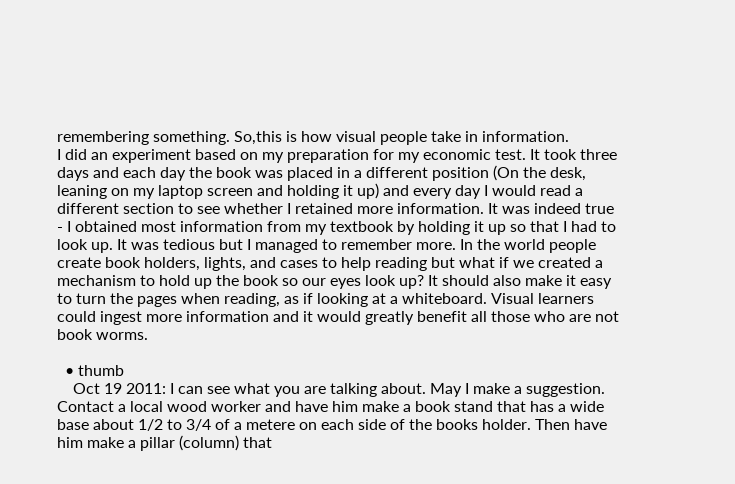remembering something. So,this is how visual people take in information.
I did an experiment based on my preparation for my economic test. It took three days and each day the book was placed in a different position (On the desk, leaning on my laptop screen and holding it up) and every day I would read a different section to see whether I retained more information. It was indeed true - I obtained most information from my textbook by holding it up so that I had to look up. It was tedious but I managed to remember more. In the world people create book holders, lights, and cases to help reading but what if we created a mechanism to hold up the book so our eyes look up? It should also make it easy to turn the pages when reading, as if looking at a whiteboard. Visual learners could ingest more information and it would greatly benefit all those who are not book worms.

  • thumb
    Oct 19 2011: I can see what you are talking about. May I make a suggestion. Contact a local wood worker and have him make a book stand that has a wide base about 1/2 to 3/4 of a metere on each side of the books holder. Then have him make a pillar (column) that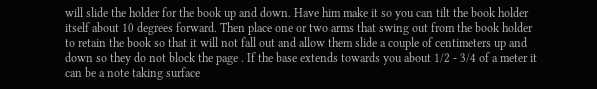will slide the holder for the book up and down. Have him make it so you can tilt the book holder itself about 10 degrees forward. Then place one or two arms that swing out from the book holder to retain the book so that it will not fall out and allow them slide a couple of centimeters up and down so they do not block the page . If the base extends towards you about 1/2 - 3/4 of a meter it can be a note taking surface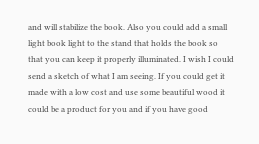and will stabilize the book. Also you could add a small light book light to the stand that holds the book so that you can keep it properly illuminated. I wish I could send a sketch of what I am seeing. If you could get it made with a low cost and use some beautiful wood it could be a product for you and if you have good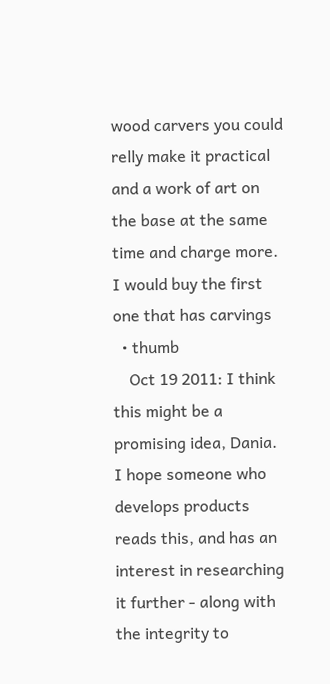wood carvers you could relly make it practical and a work of art on the base at the same time and charge more. I would buy the first one that has carvings
  • thumb
    Oct 19 2011: I think this might be a promising idea, Dania. I hope someone who develops products reads this, and has an interest in researching it further - along with the integrity to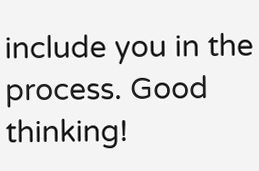include you in the process. Good thinking!